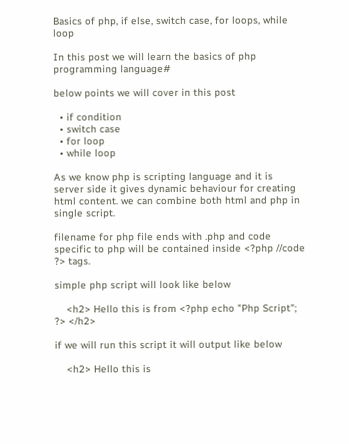Basics of php, if else, switch case, for loops, while loop

In this post we will learn the basics of php programming language#

below points we will cover in this post

  • if condition
  • switch case
  • for loop
  • while loop

As we know php is scripting language and it is server side it gives dynamic behaviour for creating html content. we can combine both html and php in single script.

filename for php file ends with .php and code specific to php will be contained inside <?php //code ?> tags.

simple php script will look like below

    <h2> Hello this is from <?php echo "Php Script"; ?> </h2>

if we will run this script it will output like below

    <h2> Hello this is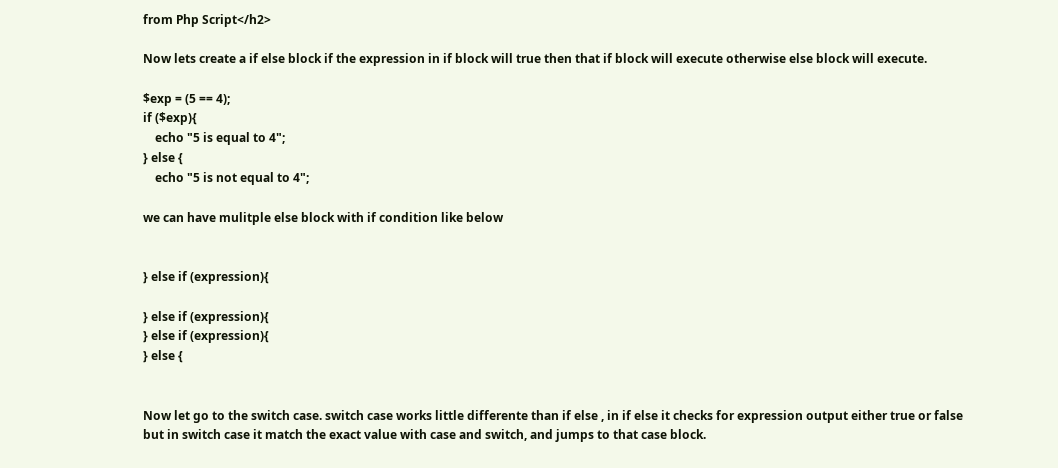from Php Script</h2>

Now lets create a if else block if the expression in if block will true then that if block will execute otherwise else block will execute.

$exp = (5 == 4);
if ($exp){
    echo "5 is equal to 4";
} else {
    echo "5 is not equal to 4";

we can have mulitple else block with if condition like below


} else if (expression){

} else if (expression){
} else if (expression){
} else {


Now let go to the switch case. switch case works little differente than if else , in if else it checks for expression output either true or false but in switch case it match the exact value with case and switch, and jumps to that case block.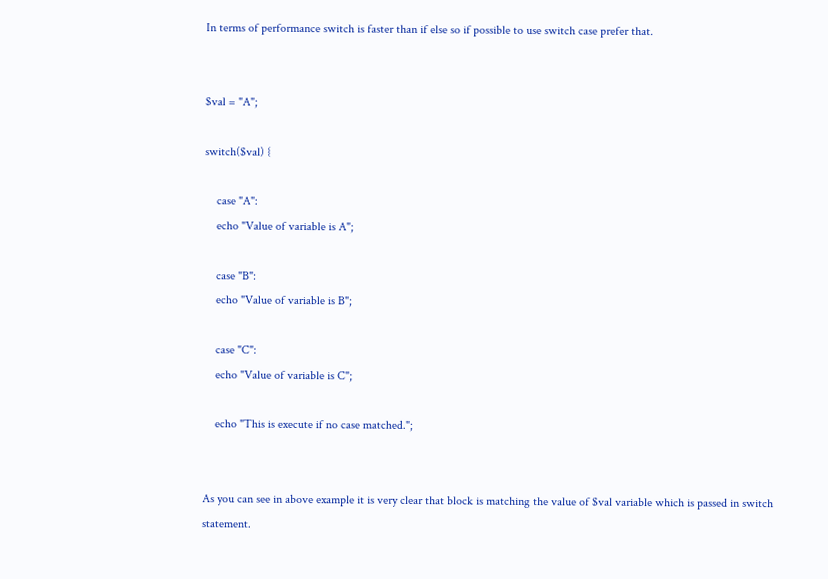In terms of performance switch is faster than if else so if possible to use switch case prefer that.


$val = "A";

switch($val) {

    case "A":
    echo "Value of variable is A";

    case "B":
    echo "Value of variable is B";

    case "C":
    echo "Value of variable is C";

    echo "This is execute if no case matched.";


As you can see in above example it is very clear that block is matching the value of $val variable which is passed in switch statement.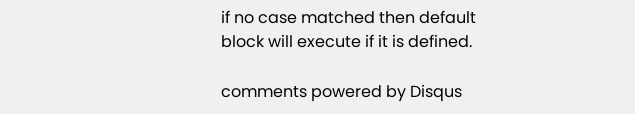if no case matched then default block will execute if it is defined.

comments powered by Disqus